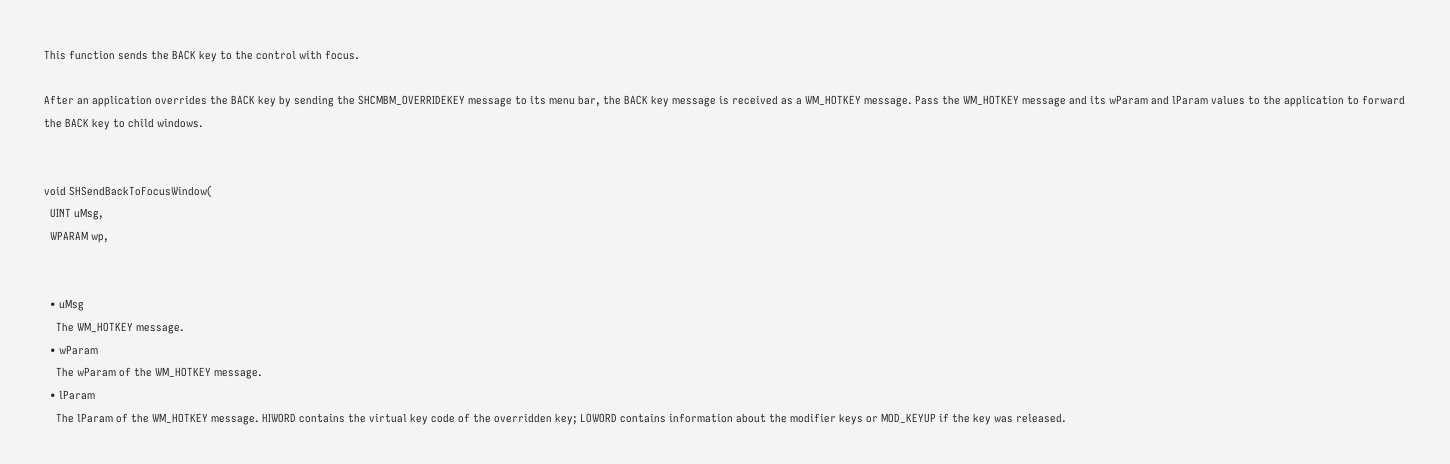This function sends the BACK key to the control with focus.

After an application overrides the BACK key by sending the SHCMBM_OVERRIDEKEY message to its menu bar, the BACK key message is received as a WM_HOTKEY message. Pass the WM_HOTKEY message and its wParam and lParam values to the application to forward the BACK key to child windows.


void SHSendBackToFocusWindow(
  UINT uMsg,
  WPARAM wp,


  • uMsg
    The WM_HOTKEY message.
  • wParam
    The wParam of the WM_HOTKEY message.
  • lParam
    The lParam of the WM_HOTKEY message. HIWORD contains the virtual key code of the overridden key; LOWORD contains information about the modifier keys or MOD_KEYUP if the key was released.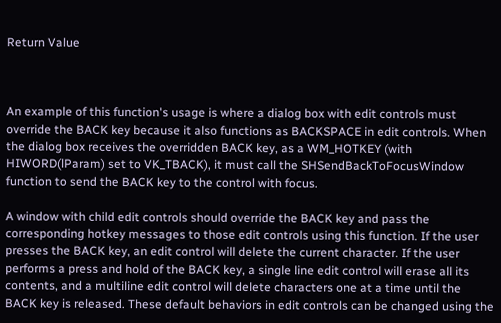Return Value



An example of this function's usage is where a dialog box with edit controls must override the BACK key because it also functions as BACKSPACE in edit controls. When the dialog box receives the overridden BACK key, as a WM_HOTKEY (with HIWORD(lParam) set to VK_TBACK), it must call the SHSendBackToFocusWindow function to send the BACK key to the control with focus.

A window with child edit controls should override the BACK key and pass the corresponding hotkey messages to those edit controls using this function. If the user presses the BACK key, an edit control will delete the current character. If the user performs a press and hold of the BACK key, a single line edit control will erase all its contents, and a multiline edit control will delete characters one at a time until the BACK key is released. These default behaviors in edit controls can be changed using the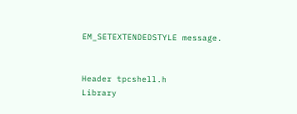EM_SETEXTENDEDSTYLE message.


Header tpcshell.h
Library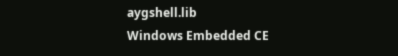aygshell.lib
Windows Embedded CE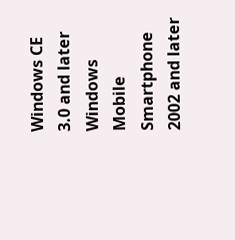Windows CE 3.0 and later
Windows Mobile Smartphone 2002 and later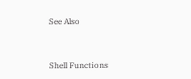See Also


Shell Functions